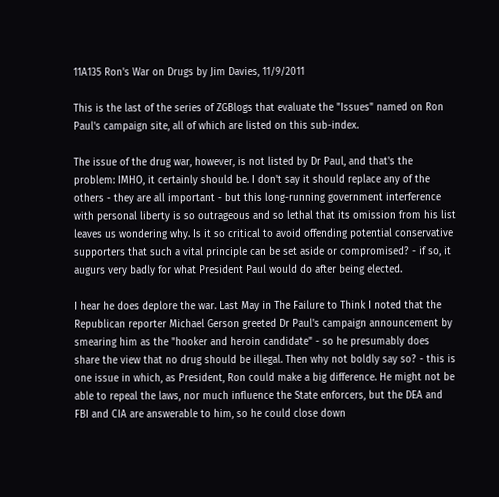11A135 Ron's War on Drugs by Jim Davies, 11/9/2011

This is the last of the series of ZGBlogs that evaluate the "Issues" named on Ron Paul's campaign site, all of which are listed on this sub-index.

The issue of the drug war, however, is not listed by Dr Paul, and that's the problem: IMHO, it certainly should be. I don't say it should replace any of the others - they are all important - but this long-running government interference with personal liberty is so outrageous and so lethal that its omission from his list leaves us wondering why. Is it so critical to avoid offending potential conservative supporters that such a vital principle can be set aside or compromised? - if so, it augurs very badly for what President Paul would do after being elected.

I hear he does deplore the war. Last May in The Failure to Think I noted that the Republican reporter Michael Gerson greeted Dr Paul's campaign announcement by smearing him as the "hooker and heroin candidate" - so he presumably does share the view that no drug should be illegal. Then why not boldly say so? - this is one issue in which, as President, Ron could make a big difference. He might not be able to repeal the laws, nor much influence the State enforcers, but the DEA and FBI and CIA are answerable to him, so he could close down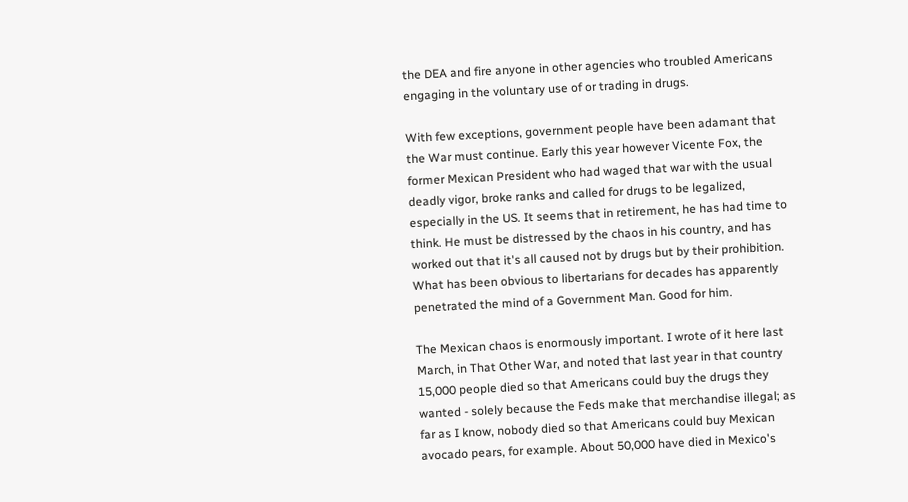the DEA and fire anyone in other agencies who troubled Americans engaging in the voluntary use of or trading in drugs.

With few exceptions, government people have been adamant that the War must continue. Early this year however Vicente Fox, the former Mexican President who had waged that war with the usual deadly vigor, broke ranks and called for drugs to be legalized, especially in the US. It seems that in retirement, he has had time to think. He must be distressed by the chaos in his country, and has worked out that it's all caused not by drugs but by their prohibition. What has been obvious to libertarians for decades has apparently penetrated the mind of a Government Man. Good for him.

The Mexican chaos is enormously important. I wrote of it here last March, in That Other War, and noted that last year in that country 15,000 people died so that Americans could buy the drugs they wanted - solely because the Feds make that merchandise illegal; as far as I know, nobody died so that Americans could buy Mexican avocado pears, for example. About 50,000 have died in Mexico's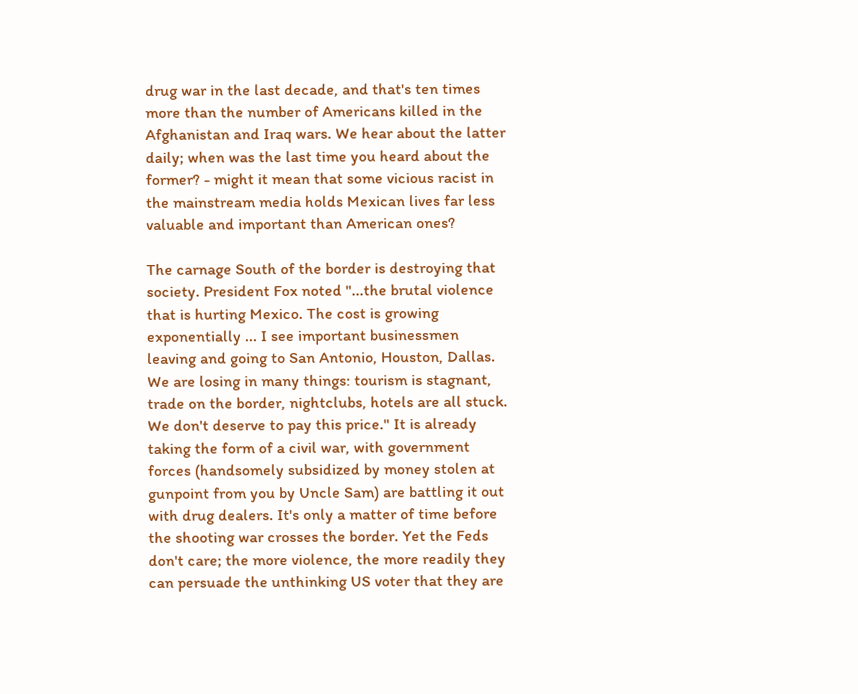drug war in the last decade, and that's ten times more than the number of Americans killed in the Afghanistan and Iraq wars. We hear about the latter daily; when was the last time you heard about the former? - might it mean that some vicious racist in the mainstream media holds Mexican lives far less valuable and important than American ones?

The carnage South of the border is destroying that society. President Fox noted "...the brutal violence that is hurting Mexico. The cost is growing exponentially ... I see important businessmen leaving and going to San Antonio, Houston, Dallas. We are losing in many things: tourism is stagnant, trade on the border, nightclubs, hotels are all stuck. We don't deserve to pay this price." It is already taking the form of a civil war, with government forces (handsomely subsidized by money stolen at gunpoint from you by Uncle Sam) are battling it out with drug dealers. It's only a matter of time before the shooting war crosses the border. Yet the Feds don't care; the more violence, the more readily they can persuade the unthinking US voter that they are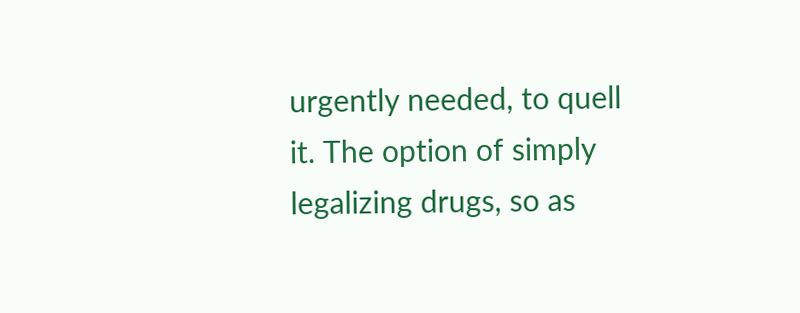urgently needed, to quell it. The option of simply legalizing drugs, so as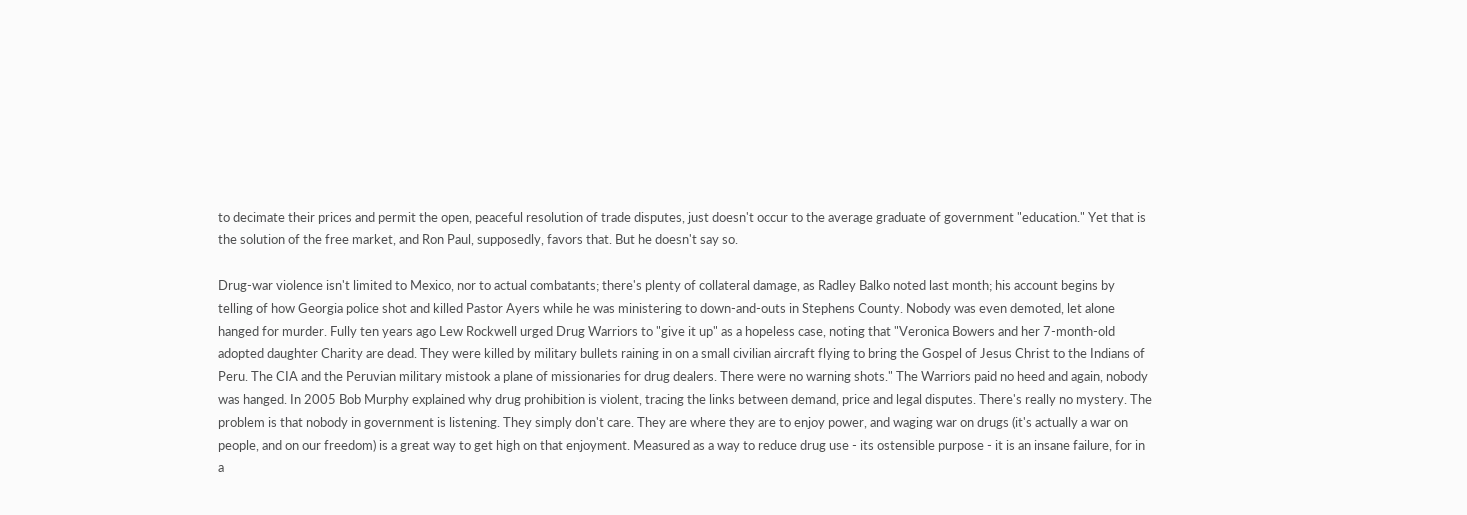to decimate their prices and permit the open, peaceful resolution of trade disputes, just doesn't occur to the average graduate of government "education." Yet that is the solution of the free market, and Ron Paul, supposedly, favors that. But he doesn't say so.

Drug-war violence isn't limited to Mexico, nor to actual combatants; there's plenty of collateral damage, as Radley Balko noted last month; his account begins by telling of how Georgia police shot and killed Pastor Ayers while he was ministering to down-and-outs in Stephens County. Nobody was even demoted, let alone hanged for murder. Fully ten years ago Lew Rockwell urged Drug Warriors to "give it up" as a hopeless case, noting that "Veronica Bowers and her 7-month-old adopted daughter Charity are dead. They were killed by military bullets raining in on a small civilian aircraft flying to bring the Gospel of Jesus Christ to the Indians of Peru. The CIA and the Peruvian military mistook a plane of missionaries for drug dealers. There were no warning shots." The Warriors paid no heed and again, nobody was hanged. In 2005 Bob Murphy explained why drug prohibition is violent, tracing the links between demand, price and legal disputes. There's really no mystery. The problem is that nobody in government is listening. They simply don't care. They are where they are to enjoy power, and waging war on drugs (it's actually a war on people, and on our freedom) is a great way to get high on that enjoyment. Measured as a way to reduce drug use - its ostensible purpose - it is an insane failure, for in a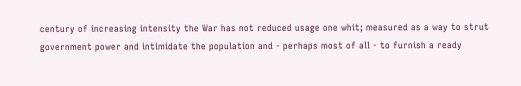century of increasing intensity the War has not reduced usage one whit; measured as a way to strut government power and intimidate the population and - perhaps most of all - to furnish a ready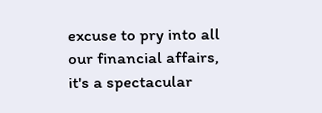excuse to pry into all our financial affairs, it's a spectacular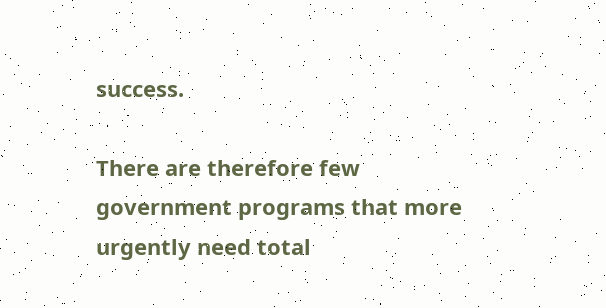success.

There are therefore few government programs that more urgently need total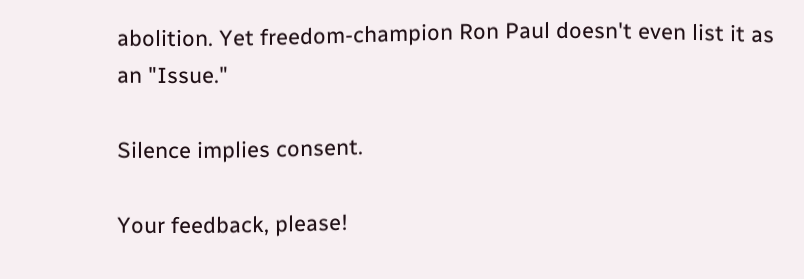abolition. Yet freedom-champion Ron Paul doesn't even list it as an "Issue."

Silence implies consent.

Your feedback, please!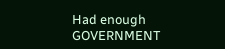Had enough GOVERNMENT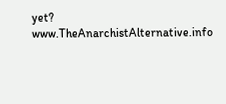yet?    www.TheAnarchistAlternative.info